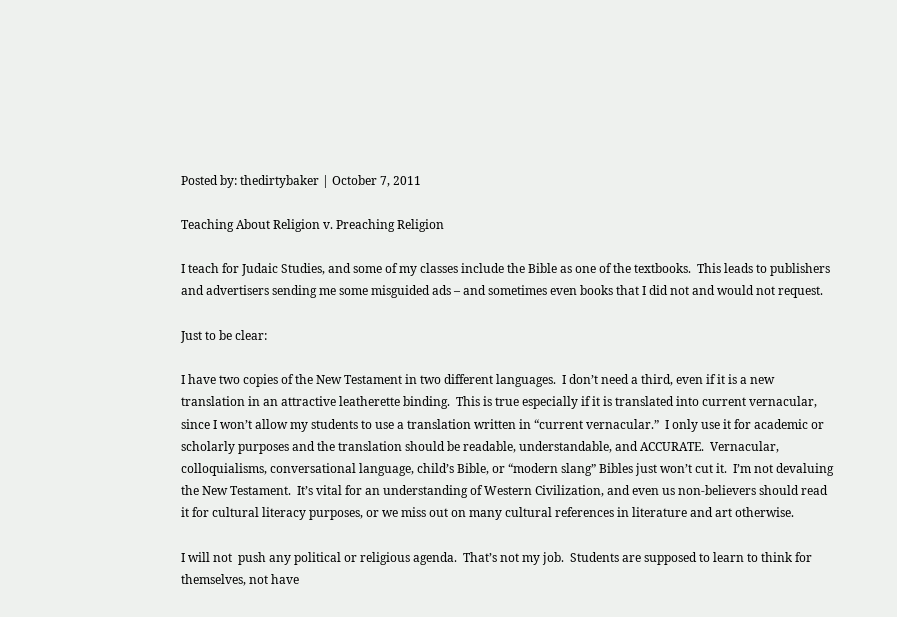Posted by: thedirtybaker | October 7, 2011

Teaching About Religion v. Preaching Religion

I teach for Judaic Studies, and some of my classes include the Bible as one of the textbooks.  This leads to publishers and advertisers sending me some misguided ads – and sometimes even books that I did not and would not request.

Just to be clear:

I have two copies of the New Testament in two different languages.  I don’t need a third, even if it is a new translation in an attractive leatherette binding.  This is true especially if it is translated into current vernacular, since I won’t allow my students to use a translation written in “current vernacular.”  I only use it for academic or scholarly purposes and the translation should be readable, understandable, and ACCURATE.  Vernacular, colloquialisms, conversational language, child’s Bible, or “modern slang” Bibles just won’t cut it.  I’m not devaluing the New Testament.  It’s vital for an understanding of Western Civilization, and even us non-believers should read it for cultural literacy purposes, or we miss out on many cultural references in literature and art otherwise.

I will not  push any political or religious agenda.  That’s not my job.  Students are supposed to learn to think for themselves, not have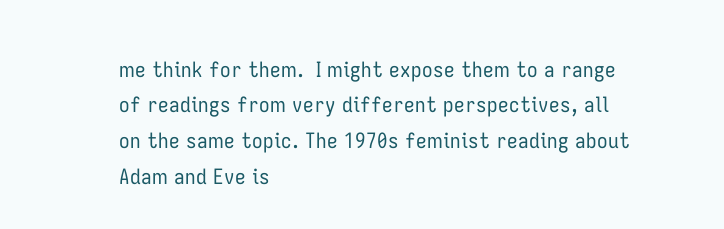me think for them.  I might expose them to a range of readings from very different perspectives, all on the same topic. The 1970s feminist reading about Adam and Eve is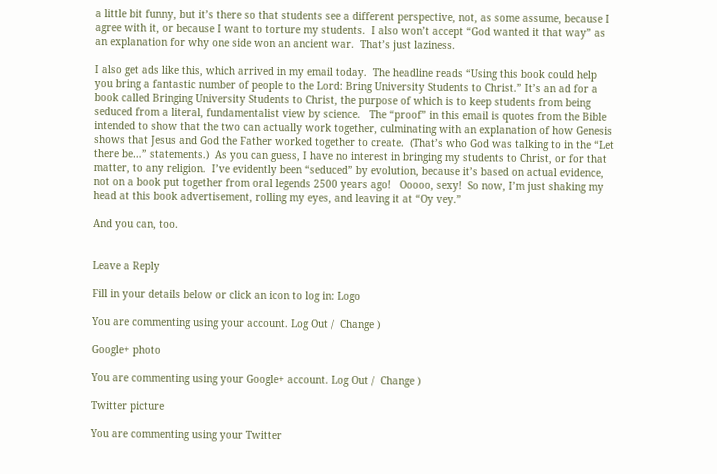a little bit funny, but it’s there so that students see a different perspective, not, as some assume, because I agree with it, or because I want to torture my students.  I also won’t accept “God wanted it that way” as an explanation for why one side won an ancient war.  That’s just laziness.

I also get ads like this, which arrived in my email today.  The headline reads “Using this book could help you bring a fantastic number of people to the Lord: Bring University Students to Christ.” It’s an ad for a book called Bringing University Students to Christ, the purpose of which is to keep students from being seduced from a literal, fundamentalist view by science.   The “proof” in this email is quotes from the Bible intended to show that the two can actually work together, culminating with an explanation of how Genesis shows that Jesus and God the Father worked together to create.  (That’s who God was talking to in the “Let there be…” statements.)  As you can guess, I have no interest in bringing my students to Christ, or for that matter, to any religion.  I’ve evidently been “seduced” by evolution, because it’s based on actual evidence, not on a book put together from oral legends 2500 years ago!   Ooooo, sexy!  So now, I’m just shaking my head at this book advertisement, rolling my eyes, and leaving it at “Oy vey.”

And you can, too.


Leave a Reply

Fill in your details below or click an icon to log in: Logo

You are commenting using your account. Log Out /  Change )

Google+ photo

You are commenting using your Google+ account. Log Out /  Change )

Twitter picture

You are commenting using your Twitter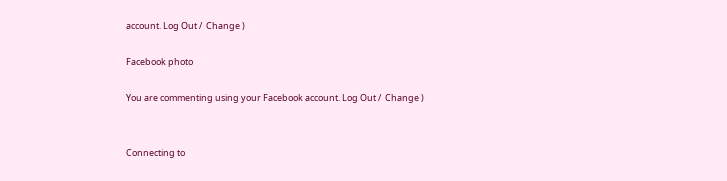account. Log Out /  Change )

Facebook photo

You are commenting using your Facebook account. Log Out /  Change )


Connecting to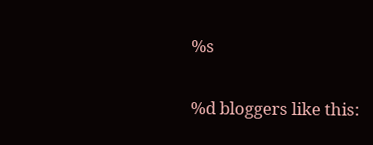%s


%d bloggers like this: